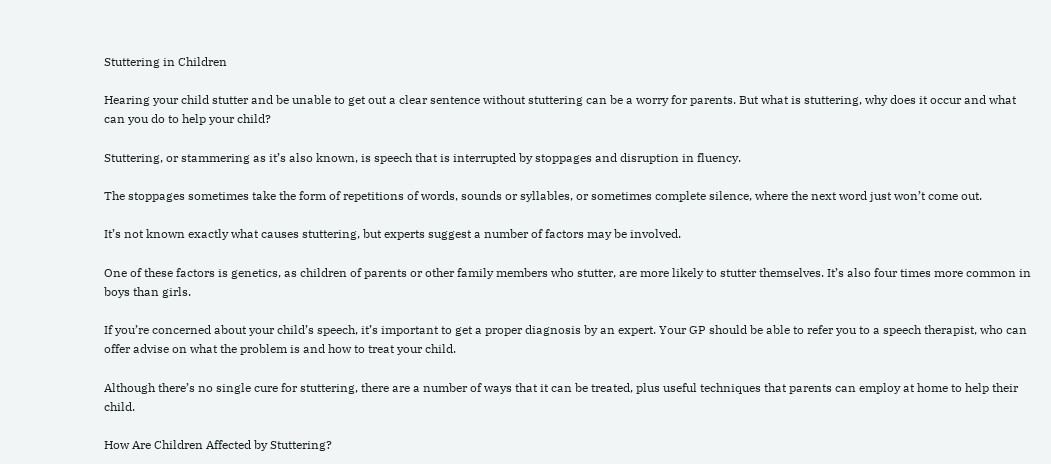Stuttering in Children

Hearing your child stutter and be unable to get out a clear sentence without stuttering can be a worry for parents. But what is stuttering, why does it occur and what can you do to help your child?

Stuttering, or stammering as it’s also known, is speech that is interrupted by stoppages and disruption in fluency.

The stoppages sometimes take the form of repetitions of words, sounds or syllables, or sometimes complete silence, where the next word just won’t come out.

It’s not known exactly what causes stuttering, but experts suggest a number of factors may be involved.

One of these factors is genetics, as children of parents or other family members who stutter, are more likely to stutter themselves. It’s also four times more common in boys than girls.

If you’re concerned about your child’s speech, it’s important to get a proper diagnosis by an expert. Your GP should be able to refer you to a speech therapist, who can offer advise on what the problem is and how to treat your child.

Although there’s no single cure for stuttering, there are a number of ways that it can be treated, plus useful techniques that parents can employ at home to help their child.

How Are Children Affected by Stuttering?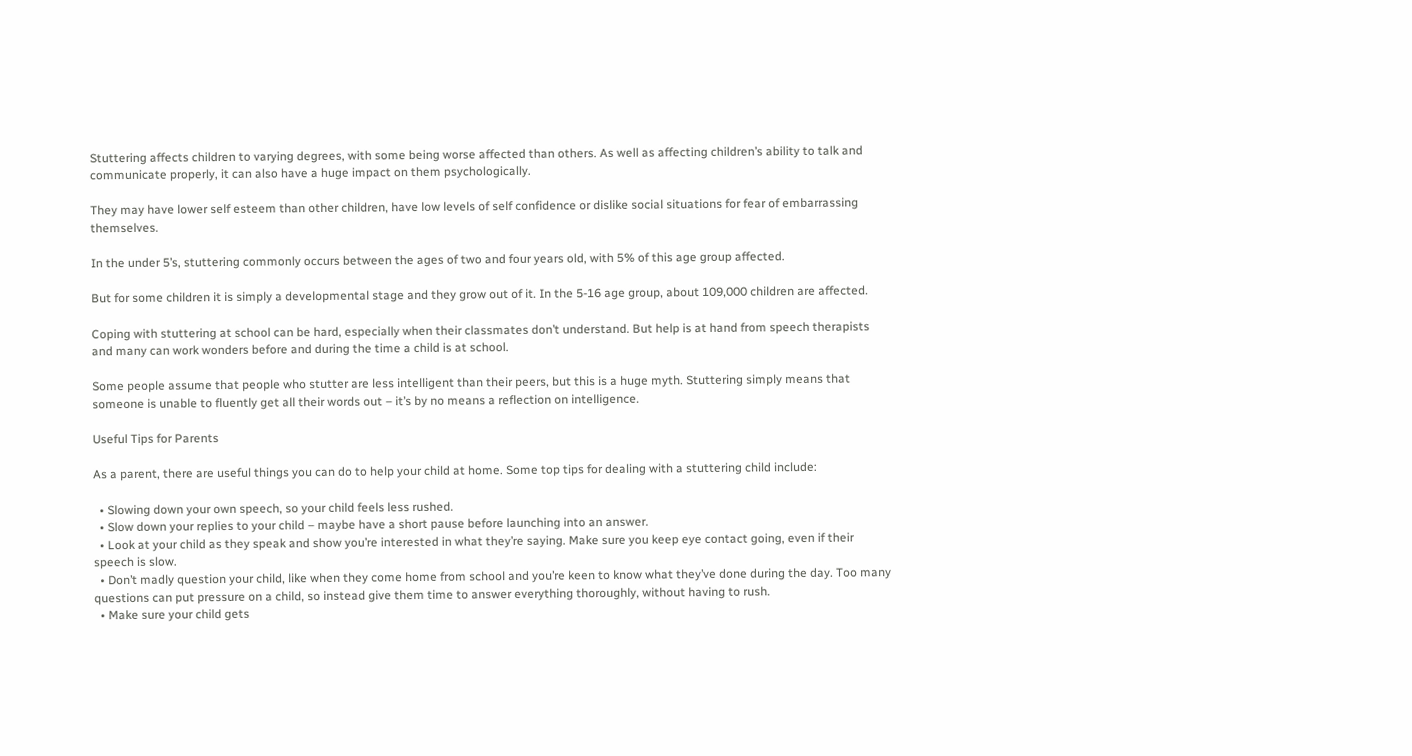Stuttering affects children to varying degrees, with some being worse affected than others. As well as affecting children’s ability to talk and communicate properly, it can also have a huge impact on them psychologically.

They may have lower self esteem than other children, have low levels of self confidence or dislike social situations for fear of embarrassing themselves.

In the under 5’s, stuttering commonly occurs between the ages of two and four years old, with 5% of this age group affected.

But for some children it is simply a developmental stage and they grow out of it. In the 5-16 age group, about 109,000 children are affected.

Coping with stuttering at school can be hard, especially when their classmates don’t understand. But help is at hand from speech therapists and many can work wonders before and during the time a child is at school.

Some people assume that people who stutter are less intelligent than their peers, but this is a huge myth. Stuttering simply means that someone is unable to fluently get all their words out – it’s by no means a reflection on intelligence.

Useful Tips for Parents

As a parent, there are useful things you can do to help your child at home. Some top tips for dealing with a stuttering child include:

  • Slowing down your own speech, so your child feels less rushed.
  • Slow down your replies to your child – maybe have a short pause before launching into an answer.
  • Look at your child as they speak and show you’re interested in what they’re saying. Make sure you keep eye contact going, even if their speech is slow.
  • Don’t madly question your child, like when they come home from school and you’re keen to know what they’ve done during the day. Too many questions can put pressure on a child, so instead give them time to answer everything thoroughly, without having to rush.
  • Make sure your child gets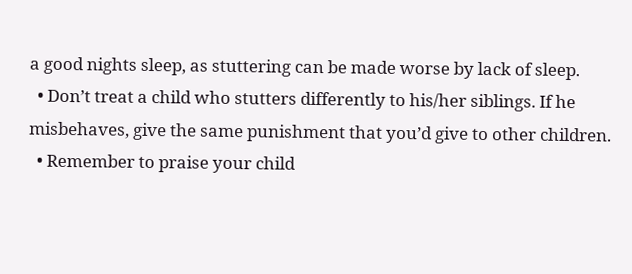a good nights sleep, as stuttering can be made worse by lack of sleep.
  • Don’t treat a child who stutters differently to his/her siblings. If he misbehaves, give the same punishment that you’d give to other children.
  • Remember to praise your child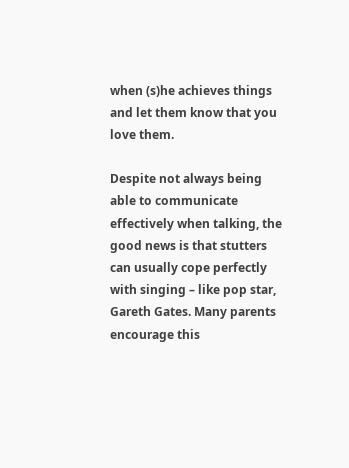when (s)he achieves things and let them know that you love them.

Despite not always being able to communicate effectively when talking, the good news is that stutters can usually cope perfectly with singing – like pop star, Gareth Gates. Many parents encourage this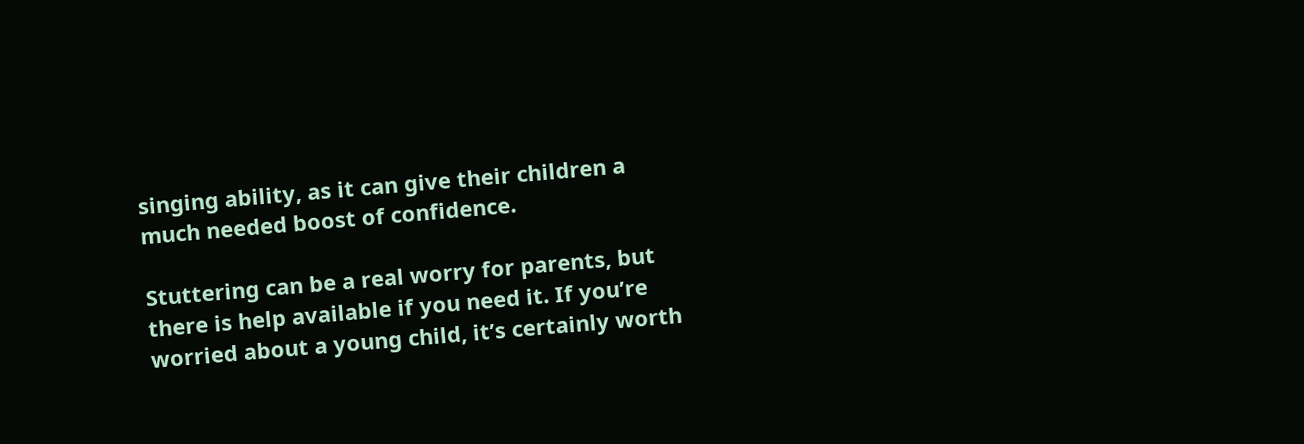singing ability, as it can give their children a much needed boost of confidence.

Stuttering can be a real worry for parents, but there is help available if you need it. If you’re worried about a young child, it’s certainly worth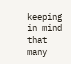keeping in mind that many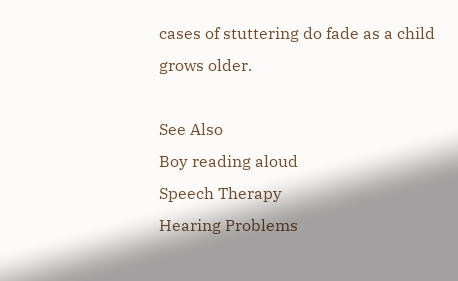cases of stuttering do fade as a child grows older.

See Also
Boy reading aloud
Speech Therapy
Hearing Problems